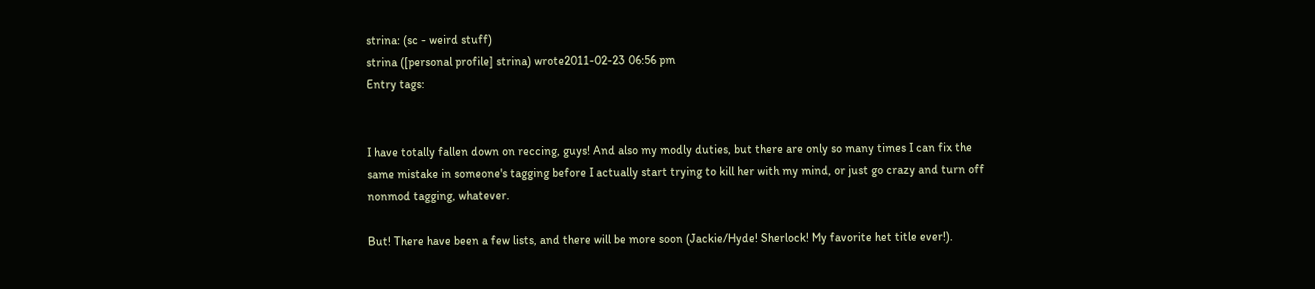strina: (sc - weird stuff)
strina ([personal profile] strina) wrote2011-02-23 06:56 pm
Entry tags:


I have totally fallen down on reccing, guys! And also my modly duties, but there are only so many times I can fix the same mistake in someone's tagging before I actually start trying to kill her with my mind, or just go crazy and turn off nonmod tagging, whatever.

But! There have been a few lists, and there will be more soon (Jackie/Hyde! Sherlock! My favorite het title ever!).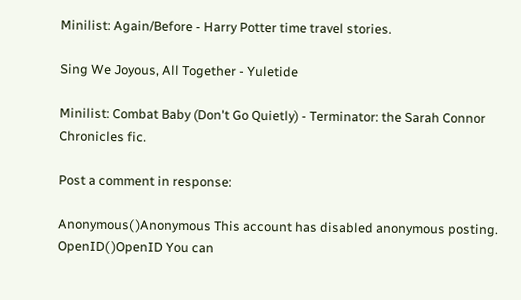Minilist: Again/Before - Harry Potter time travel stories.

Sing We Joyous, All Together - Yuletide

Minilist: Combat Baby (Don't Go Quietly) - Terminator: the Sarah Connor Chronicles fic.

Post a comment in response:

Anonymous( )Anonymous This account has disabled anonymous posting.
OpenID( )OpenID You can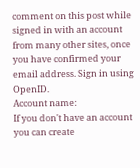comment on this post while signed in with an account from many other sites, once you have confirmed your email address. Sign in using OpenID.
Account name:
If you don't have an account you can create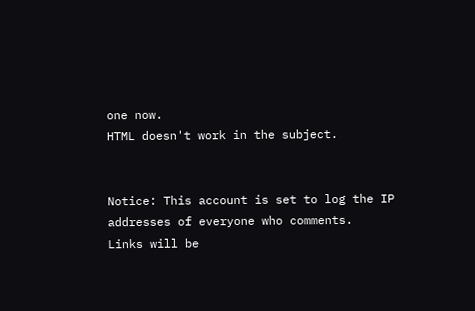one now.
HTML doesn't work in the subject.


Notice: This account is set to log the IP addresses of everyone who comments.
Links will be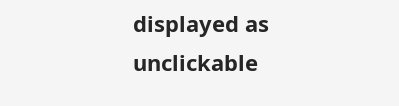displayed as unclickable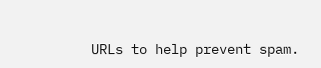URLs to help prevent spam.